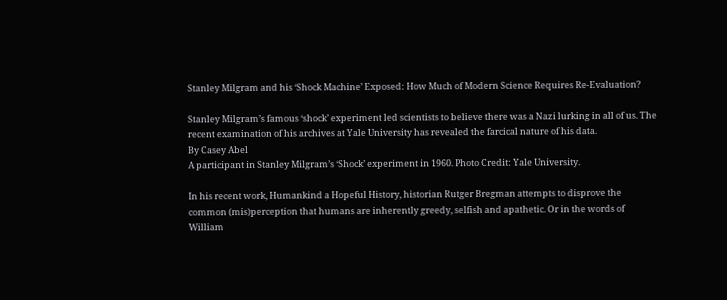Stanley Milgram and his ‘Shock Machine’ Exposed: How Much of Modern Science Requires Re-Evaluation?

Stanley Milgram’s famous ‘shock’ experiment led scientists to believe there was a Nazi lurking in all of us. The recent examination of his archives at Yale University has revealed the farcical nature of his data.
By Casey Abel
A participant in Stanley Milgram’s ‘Shock’ experiment in 1960. Photo Credit: Yale University.

In his recent work, Humankind a Hopeful History, historian Rutger Bregman attempts to disprove the common (mis)perception that humans are inherently greedy, selfish and apathetic. Or in the words of William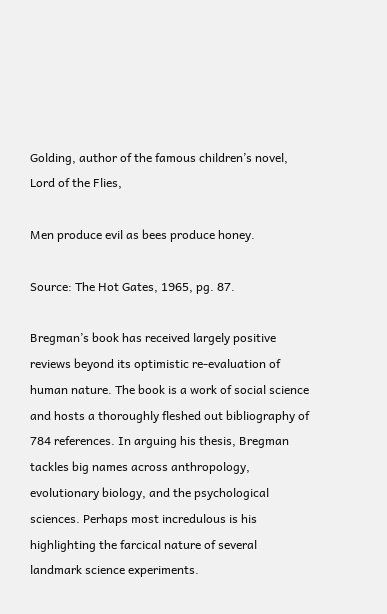Golding, author of the famous children’s novel, Lord of the Flies,

Men produce evil as bees produce honey.

Source: The Hot Gates, 1965, pg. 87.

Bregman’s book has received largely positive reviews beyond its optimistic re-evaluation of human nature. The book is a work of social science and hosts a thoroughly fleshed out bibliography of 784 references. In arguing his thesis, Bregman tackles big names across anthropology, evolutionary biology, and the psychological sciences. Perhaps most incredulous is his highlighting the farcical nature of several landmark science experiments.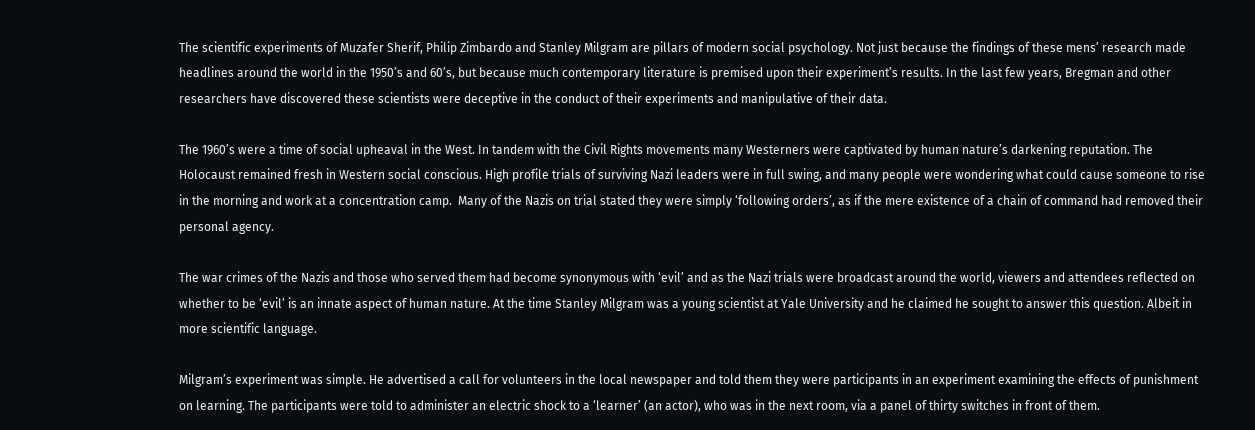The scientific experiments of Muzafer Sherif, Philip Zimbardo and Stanley Milgram are pillars of modern social psychology. Not just because the findings of these mens’ research made headlines around the world in the 1950’s and 60’s, but because much contemporary literature is premised upon their experiment’s results. In the last few years, Bregman and other researchers have discovered these scientists were deceptive in the conduct of their experiments and manipulative of their data.

The 1960’s were a time of social upheaval in the West. In tandem with the Civil Rights movements many Westerners were captivated by human nature’s darkening reputation. The Holocaust remained fresh in Western social conscious. High profile trials of surviving Nazi leaders were in full swing, and many people were wondering what could cause someone to rise in the morning and work at a concentration camp.  Many of the Nazis on trial stated they were simply ‘following orders’, as if the mere existence of a chain of command had removed their personal agency.

The war crimes of the Nazis and those who served them had become synonymous with ‘evil’ and as the Nazi trials were broadcast around the world, viewers and attendees reflected on whether to be ‘evil’ is an innate aspect of human nature. At the time Stanley Milgram was a young scientist at Yale University and he claimed he sought to answer this question. Albeit in more scientific language.

Milgram’s experiment was simple. He advertised a call for volunteers in the local newspaper and told them they were participants in an experiment examining the effects of punishment on learning. The participants were told to administer an electric shock to a ‘learner’ (an actor), who was in the next room, via a panel of thirty switches in front of them.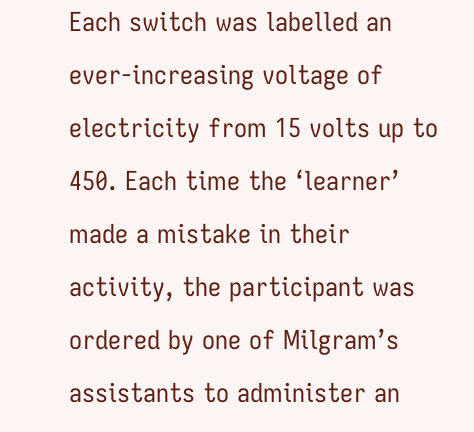Each switch was labelled an ever-increasing voltage of electricity from 15 volts up to 450. Each time the ‘learner’ made a mistake in their activity, the participant was ordered by one of Milgram’s assistants to administer an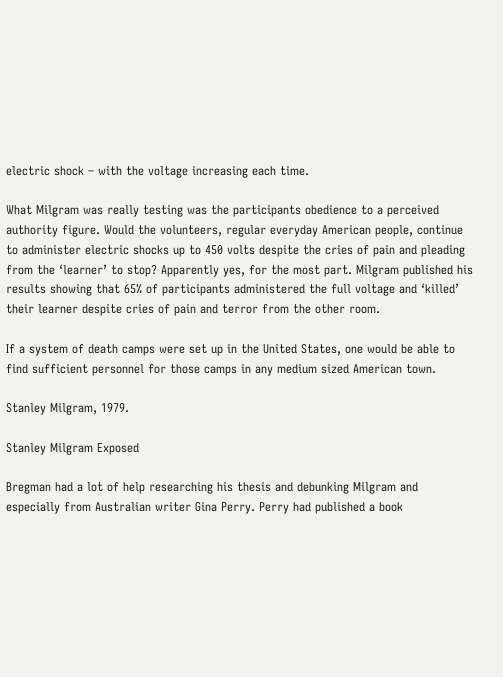electric shock – with the voltage increasing each time.

What Milgram was really testing was the participants obedience to a perceived authority figure. Would the volunteers, regular everyday American people, continue to administer electric shocks up to 450 volts despite the cries of pain and pleading from the ‘learner’ to stop? Apparently yes, for the most part. Milgram published his results showing that 65% of participants administered the full voltage and ‘killed’ their learner despite cries of pain and terror from the other room.

If a system of death camps were set up in the United States, one would be able to find sufficient personnel for those camps in any medium sized American town.

Stanley Milgram, 1979.

Stanley Milgram Exposed

Bregman had a lot of help researching his thesis and debunking Milgram and especially from Australian writer Gina Perry. Perry had published a book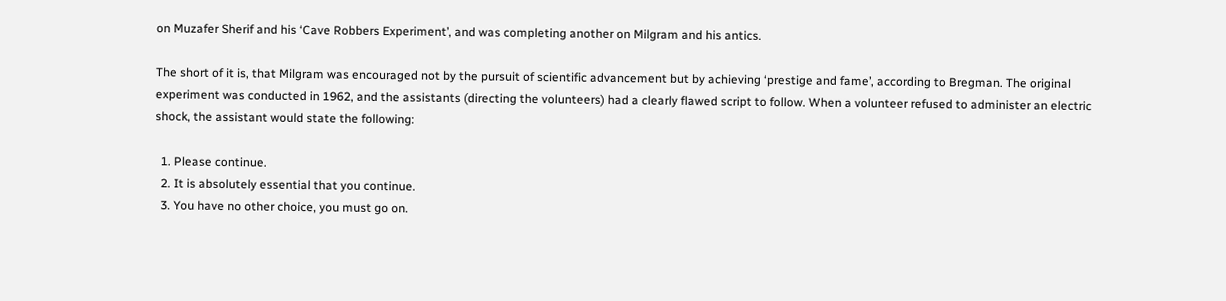on Muzafer Sherif and his ‘Cave Robbers Experiment’, and was completing another on Milgram and his antics.

The short of it is, that Milgram was encouraged not by the pursuit of scientific advancement but by achieving ‘prestige and fame’, according to Bregman. The original experiment was conducted in 1962, and the assistants (directing the volunteers) had a clearly flawed script to follow. When a volunteer refused to administer an electric shock, the assistant would state the following:

  1. Please continue.
  2. It is absolutely essential that you continue.
  3. You have no other choice, you must go on.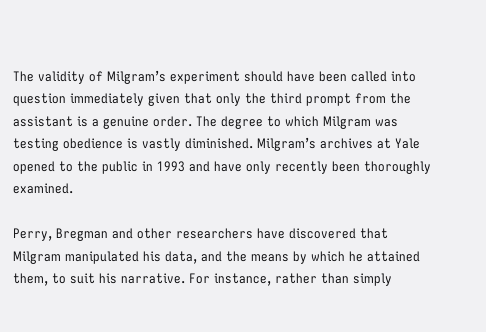The validity of Milgram’s experiment should have been called into question immediately given that only the third prompt from the assistant is a genuine order. The degree to which Milgram was testing obedience is vastly diminished. Milgram’s archives at Yale opened to the public in 1993 and have only recently been thoroughly examined.

Perry, Bregman and other researchers have discovered that Milgram manipulated his data, and the means by which he attained them, to suit his narrative. For instance, rather than simply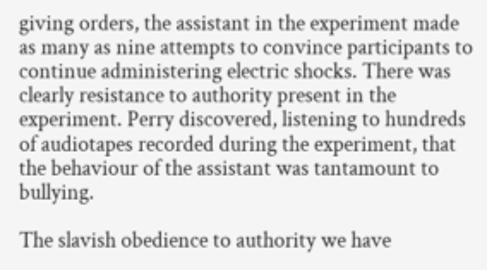giving orders, the assistant in the experiment made as many as nine attempts to convince participants to continue administering electric shocks. There was clearly resistance to authority present in the experiment. Perry discovered, listening to hundreds of audiotapes recorded during the experiment, that the behaviour of the assistant was tantamount to bullying.

The slavish obedience to authority we have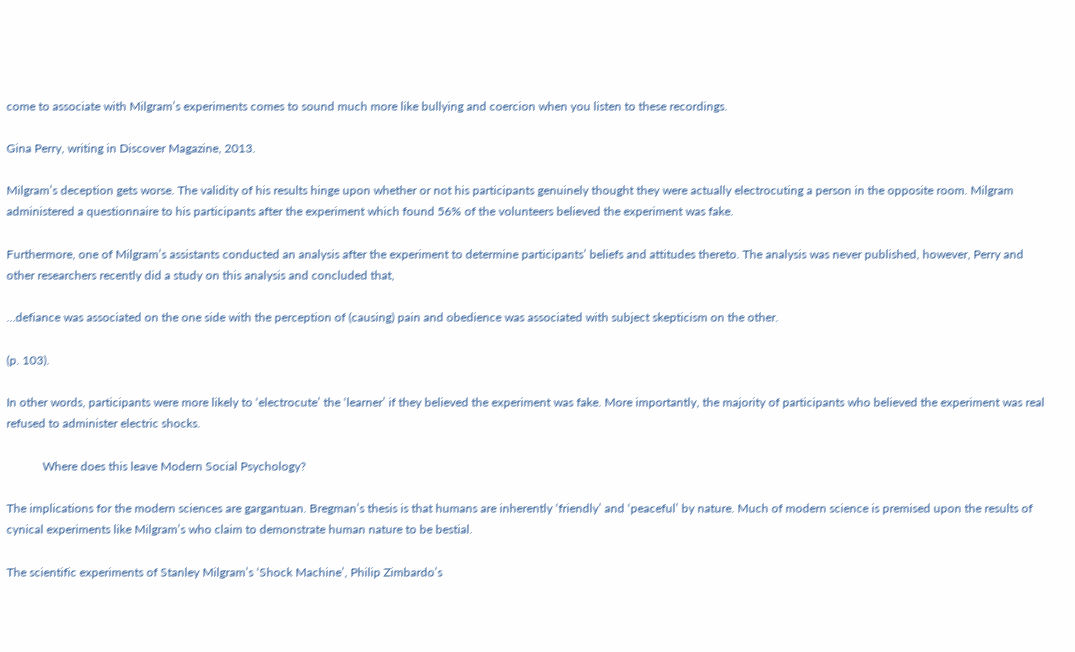come to associate with Milgram’s experiments comes to sound much more like bullying and coercion when you listen to these recordings.

Gina Perry, writing in Discover Magazine, 2013.

Milgram’s deception gets worse. The validity of his results hinge upon whether or not his participants genuinely thought they were actually electrocuting a person in the opposite room. Milgram administered a questionnaire to his participants after the experiment which found 56% of the volunteers believed the experiment was fake.

Furthermore, one of Milgram’s assistants conducted an analysis after the experiment to determine participants’ beliefs and attitudes thereto. The analysis was never published, however, Perry and other researchers recently did a study on this analysis and concluded that,

…defiance was associated on the one side with the perception of (causing) pain and obedience was associated with subject skepticism on the other.

(p. 103).

In other words, participants were more likely to ‘electrocute’ the ‘learner’ if they believed the experiment was fake. More importantly, the majority of participants who believed the experiment was real refused to administer electric shocks.

            Where does this leave Modern Social Psychology?

The implications for the modern sciences are gargantuan. Bregman’s thesis is that humans are inherently ‘friendly’ and ‘peaceful’ by nature. Much of modern science is premised upon the results of cynical experiments like Milgram’s who claim to demonstrate human nature to be bestial.

The scientific experiments of Stanley Milgram’s ‘Shock Machine’, Philip Zimbardo’s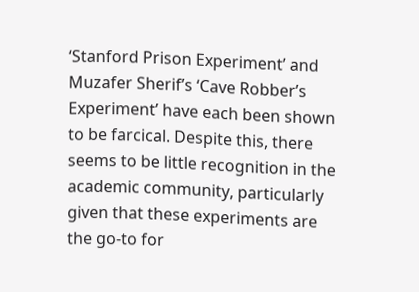‘Stanford Prison Experiment’ and Muzafer Sherif’s ‘Cave Robber’s Experiment’ have each been shown to be farcical. Despite this, there seems to be little recognition in the academic community, particularly given that these experiments are the go-to for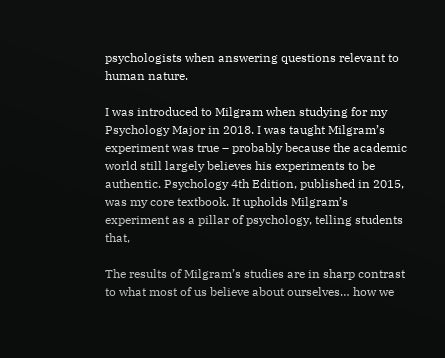psychologists when answering questions relevant to human nature.

I was introduced to Milgram when studying for my Psychology Major in 2018. I was taught Milgram’s experiment was true – probably because the academic world still largely believes his experiments to be authentic. Psychology 4th Edition, published in 2015, was my core textbook. It upholds Milgram’s experiment as a pillar of psychology, telling students that,

The results of Milgram’s studies are in sharp contrast to what most of us believe about ourselves… how we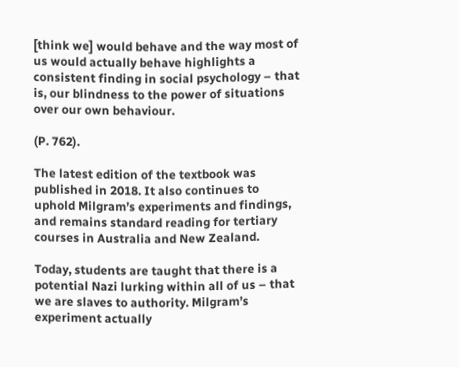[think we] would behave and the way most of us would actually behave highlights a consistent finding in social psychology – that is, our blindness to the power of situations over our own behaviour.

(P. 762).

The latest edition of the textbook was published in 2018. It also continues to uphold Milgram’s experiments and findings, and remains standard reading for tertiary courses in Australia and New Zealand.

Today, students are taught that there is a potential Nazi lurking within all of us – that we are slaves to authority. Milgram’s experiment actually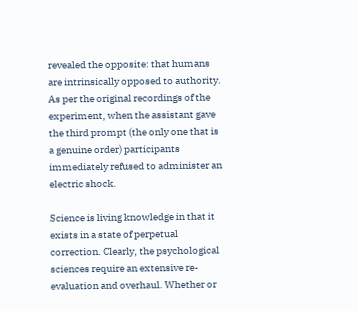revealed the opposite: that humans are intrinsically opposed to authority. As per the original recordings of the experiment, when the assistant gave the third prompt (the only one that is a genuine order) participants immediately refused to administer an electric shock.

Science is living knowledge in that it exists in a state of perpetual correction. Clearly, the psychological sciences require an extensive re-evaluation and overhaul. Whether or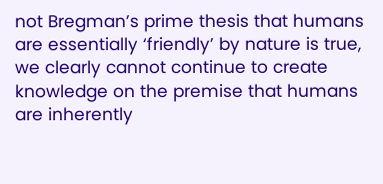not Bregman’s prime thesis that humans are essentially ‘friendly’ by nature is true, we clearly cannot continue to create knowledge on the premise that humans are inherently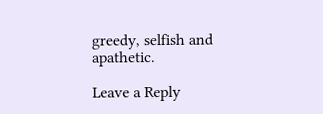greedy, selfish and apathetic.

Leave a Reply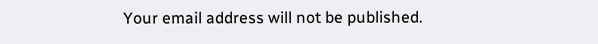Your email address will not be published.